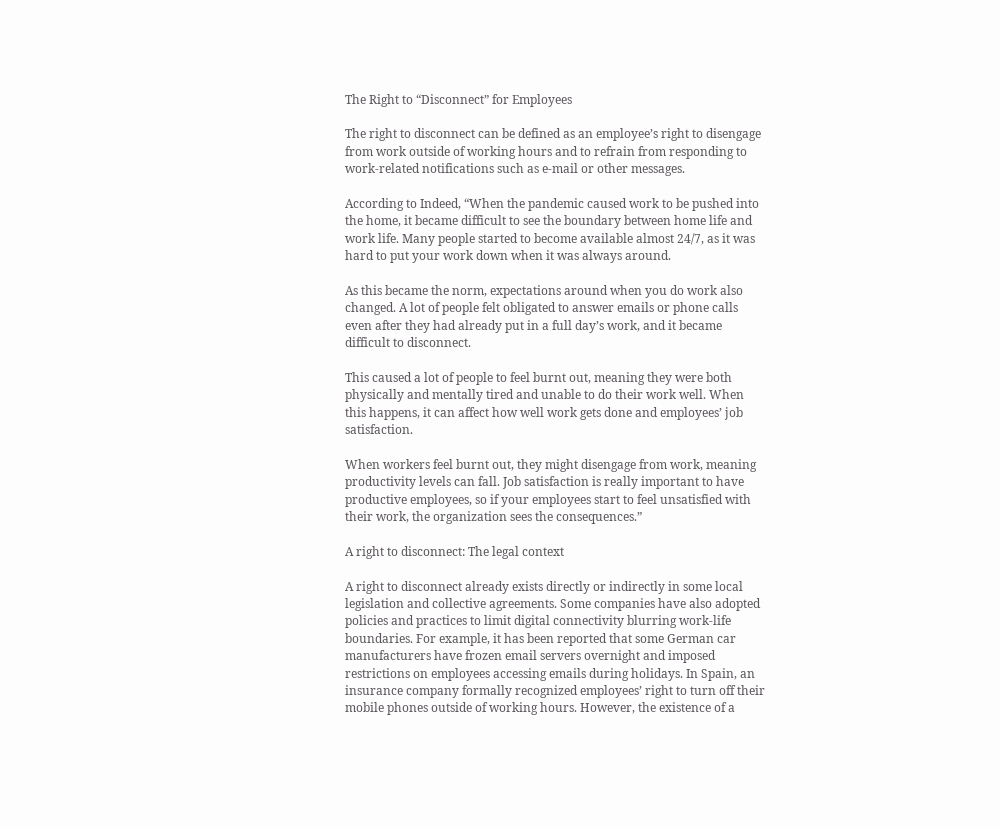The Right to “Disconnect” for Employees

The right to disconnect can be defined as an employee’s right to disengage from work outside of working hours and to refrain from responding to work-related notifications such as e-mail or other messages.

According to Indeed, “When the pandemic caused work to be pushed into the home, it became difficult to see the boundary between home life and work life. Many people started to become available almost 24/7, as it was hard to put your work down when it was always around.

As this became the norm, expectations around when you do work also changed. A lot of people felt obligated to answer emails or phone calls even after they had already put in a full day’s work, and it became difficult to disconnect.

This caused a lot of people to feel burnt out, meaning they were both physically and mentally tired and unable to do their work well. When this happens, it can affect how well work gets done and employees’ job satisfaction.

When workers feel burnt out, they might disengage from work, meaning productivity levels can fall. Job satisfaction is really important to have productive employees, so if your employees start to feel unsatisfied with their work, the organization sees the consequences.”

A right to disconnect: The legal context

A right to disconnect already exists directly or indirectly in some local legislation and collective agreements. Some companies have also adopted policies and practices to limit digital connectivity blurring work-life boundaries. For example, it has been reported that some German car manufacturers have frozen email servers overnight and imposed restrictions on employees accessing emails during holidays. In Spain, an insurance company formally recognized employees’ right to turn off their mobile phones outside of working hours. However, the existence of a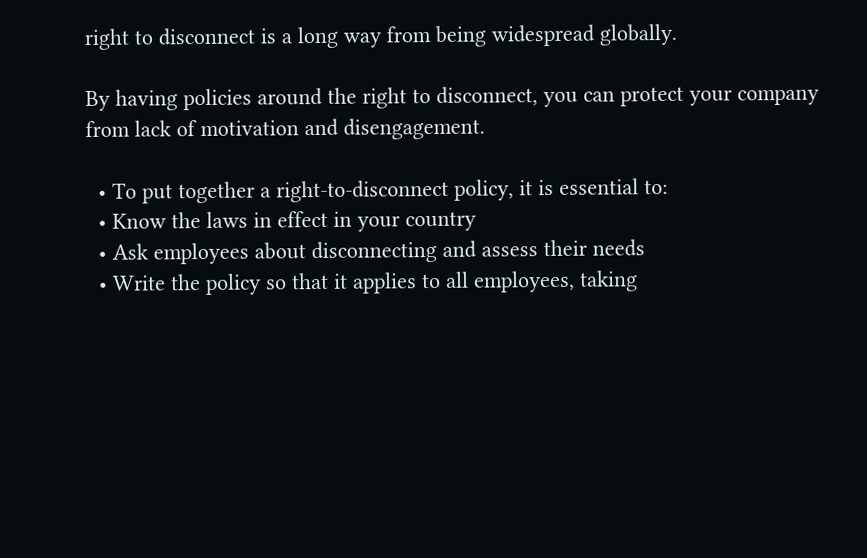right to disconnect is a long way from being widespread globally.

By having policies around the right to disconnect, you can protect your company from lack of motivation and disengagement.

  • To put together a right-to-disconnect policy, it is essential to:
  • Know the laws in effect in your country
  • Ask employees about disconnecting and assess their needs
  • Write the policy so that it applies to all employees, taking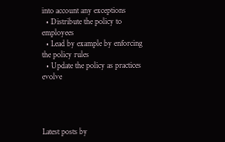into account any exceptions
  • Distribute the policy to employees
  • Lead by example by enforcing the policy rules
  • Update the policy as practices evolve




Latest posts by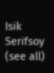Isik Serifsoy (see all)